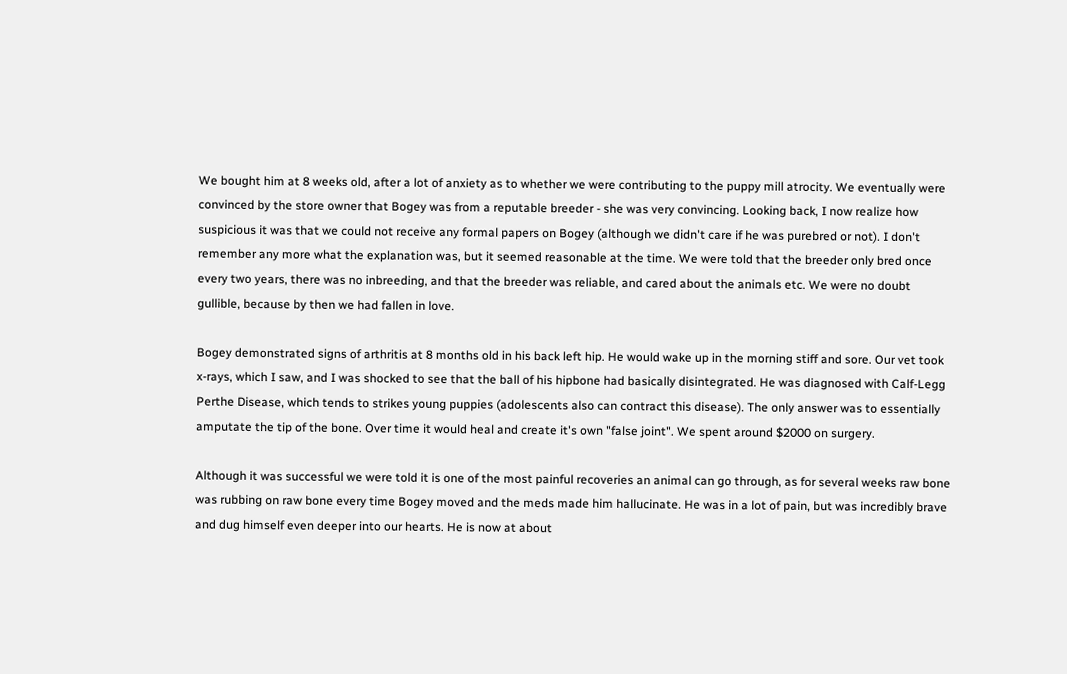We bought him at 8 weeks old, after a lot of anxiety as to whether we were contributing to the puppy mill atrocity. We eventually were convinced by the store owner that Bogey was from a reputable breeder - she was very convincing. Looking back, I now realize how suspicious it was that we could not receive any formal papers on Bogey (although we didn't care if he was purebred or not). I don't remember any more what the explanation was, but it seemed reasonable at the time. We were told that the breeder only bred once every two years, there was no inbreeding, and that the breeder was reliable, and cared about the animals etc. We were no doubt gullible, because by then we had fallen in love.

Bogey demonstrated signs of arthritis at 8 months old in his back left hip. He would wake up in the morning stiff and sore. Our vet took x-rays, which I saw, and I was shocked to see that the ball of his hipbone had basically disintegrated. He was diagnosed with Calf-Legg Perthe Disease, which tends to strikes young puppies (adolescents also can contract this disease). The only answer was to essentially amputate the tip of the bone. Over time it would heal and create it's own "false joint". We spent around $2000 on surgery.

Although it was successful we were told it is one of the most painful recoveries an animal can go through, as for several weeks raw bone was rubbing on raw bone every time Bogey moved and the meds made him hallucinate. He was in a lot of pain, but was incredibly brave and dug himself even deeper into our hearts. He is now at about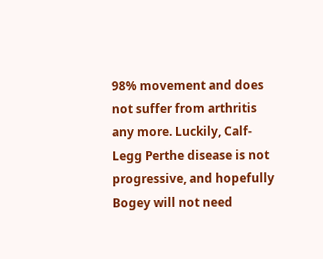98% movement and does not suffer from arthritis any more. Luckily, Calf-Legg Perthe disease is not progressive, and hopefully Bogey will not need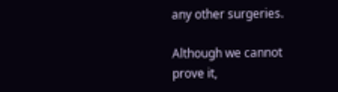any other surgeries.

Although we cannot prove it,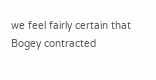we feel fairly certain that Bogey contracted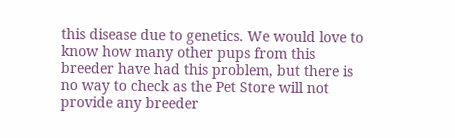this disease due to genetics. We would love to know how many other pups from this breeder have had this problem, but there is no way to check as the Pet Store will not provide any breeder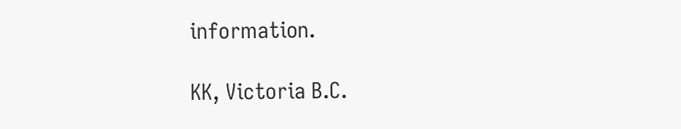information.

KK, Victoria B.C.